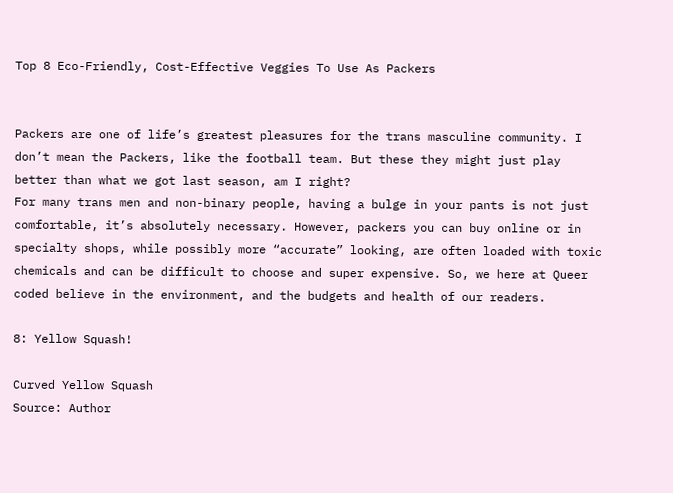Top 8 Eco-Friendly, Cost-Effective Veggies To Use As Packers


Packers are one of life’s greatest pleasures for the trans masculine community. I don’t mean the Packers, like the football team. But these they might just play better than what we got last season, am I right?
For many trans men and non-binary people, having a bulge in your pants is not just comfortable, it’s absolutely necessary. However, packers you can buy online or in specialty shops, while possibly more “accurate” looking, are often loaded with toxic chemicals and can be difficult to choose and super expensive. So, we here at Queer coded believe in the environment, and the budgets and health of our readers.

8: Yellow Squash!

Curved Yellow Squash
Source: Author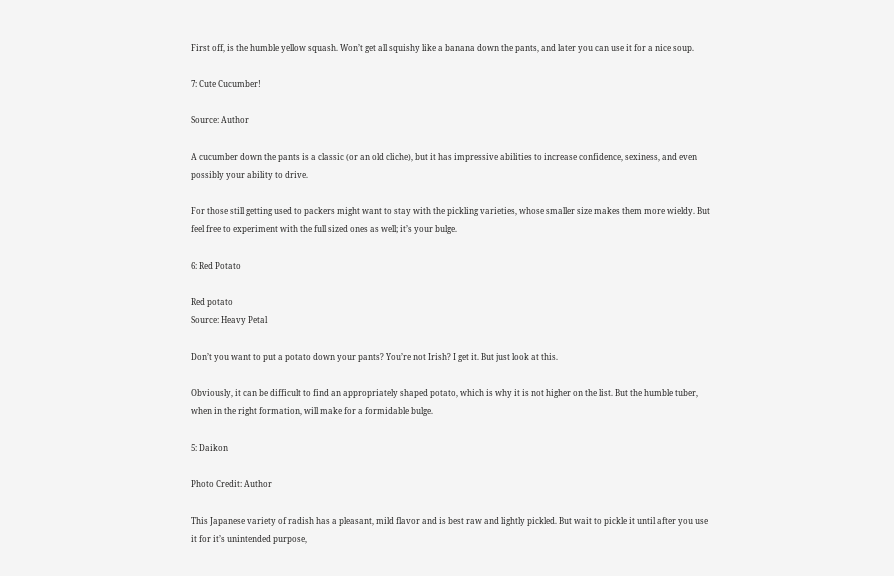First off, is the humble yellow squash. Won’t get all squishy like a banana down the pants, and later you can use it for a nice soup.

7: Cute Cucumber!

Source: Author

A cucumber down the pants is a classic (or an old cliche), but it has impressive abilities to increase confidence, sexiness, and even possibly your ability to drive.

For those still getting used to packers might want to stay with the pickling varieties, whose smaller size makes them more wieldy. But feel free to experiment with the full sized ones as well; it’s your bulge.

6: Red Potato

Red potato
Source: Heavy Petal

Don’t you want to put a potato down your pants? You’re not Irish? I get it. But just look at this.

Obviously, it can be difficult to find an appropriately shaped potato, which is why it is not higher on the list. But the humble tuber, when in the right formation, will make for a formidable bulge.

5: Daikon

Photo Credit: Author

This Japanese variety of radish has a pleasant, mild flavor and is best raw and lightly pickled. But wait to pickle it until after you use it for it’s unintended purpose,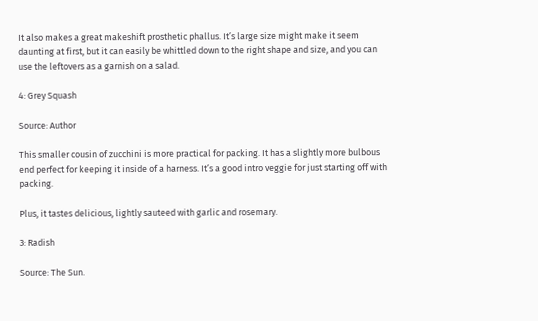It also makes a great makeshift prosthetic phallus. It’s large size might make it seem daunting at first, but it can easily be whittled down to the right shape and size, and you can use the leftovers as a garnish on a salad.

4: Grey Squash

Source: Author

This smaller cousin of zucchini is more practical for packing. It has a slightly more bulbous end perfect for keeping it inside of a harness. It’s a good intro veggie for just starting off with packing.

Plus, it tastes delicious, lightly sauteed with garlic and rosemary.

3: Radish

Source: The Sun.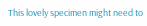This lovely specimen might need to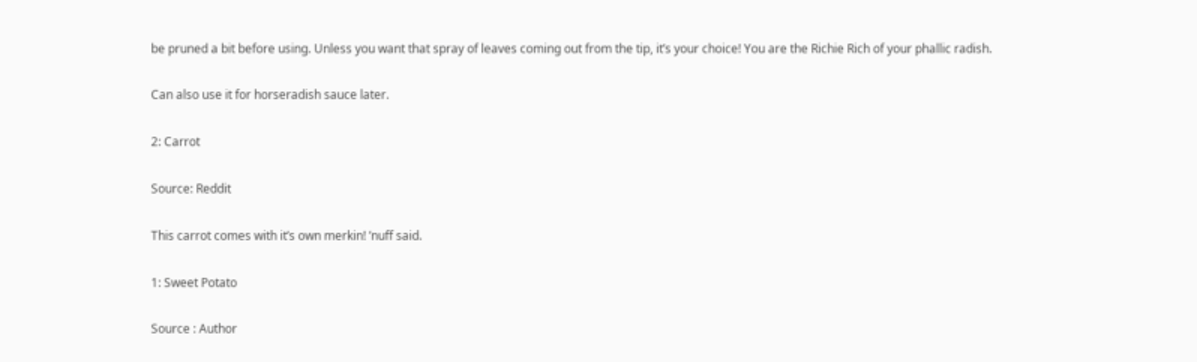be pruned a bit before using. Unless you want that spray of leaves coming out from the tip, it’s your choice! You are the Richie Rich of your phallic radish.

Can also use it for horseradish sauce later.

2: Carrot

Source: Reddit

This carrot comes with it’s own merkin! ’nuff said.

1: Sweet Potato

Source : Author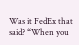Was it FedEx that said? “When you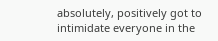absolutely, positively got to intimidate everyone in the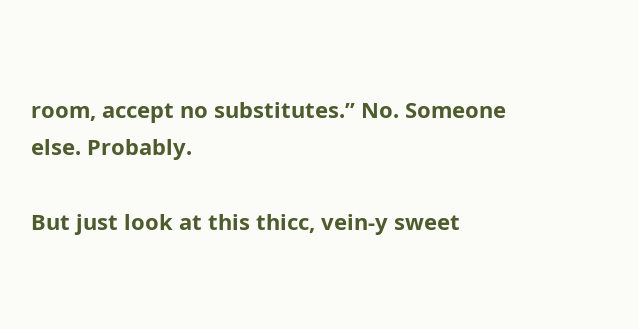room, accept no substitutes.” No. Someone else. Probably.

But just look at this thicc, vein-y sweet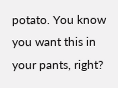potato. You know you want this in your pants, right?